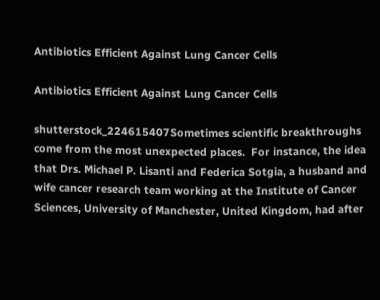Antibiotics Efficient Against Lung Cancer Cells

Antibiotics Efficient Against Lung Cancer Cells

shutterstock_224615407Sometimes scientific breakthroughs come from the most unexpected places.  For instance, the idea that Drs. Michael P. Lisanti and Federica Sotgia, a husband and wife cancer research team working at the Institute of Cancer Sciences, University of Manchester, United Kingdom, had after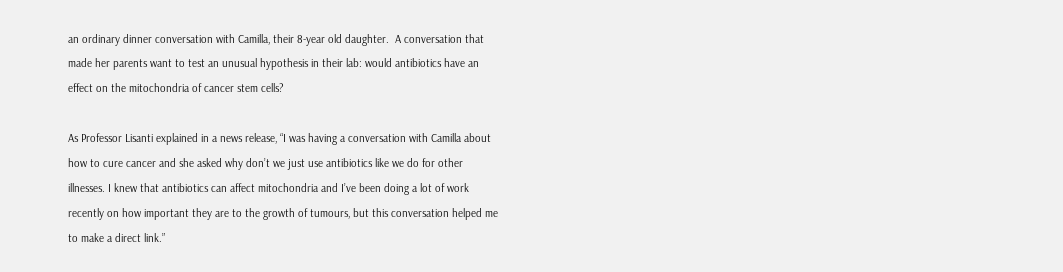an ordinary dinner conversation with Camilla, their 8-year old daughter.  A conversation that made her parents want to test an unusual hypothesis in their lab: would antibiotics have an effect on the mitochondria of cancer stem cells?

As Professor Lisanti explained in a news release, “I was having a conversation with Camilla about how to cure cancer and she asked why don’t we just use antibiotics like we do for other illnesses. I knew that antibiotics can affect mitochondria and I’ve been doing a lot of work recently on how important they are to the growth of tumours, but this conversation helped me to make a direct link.”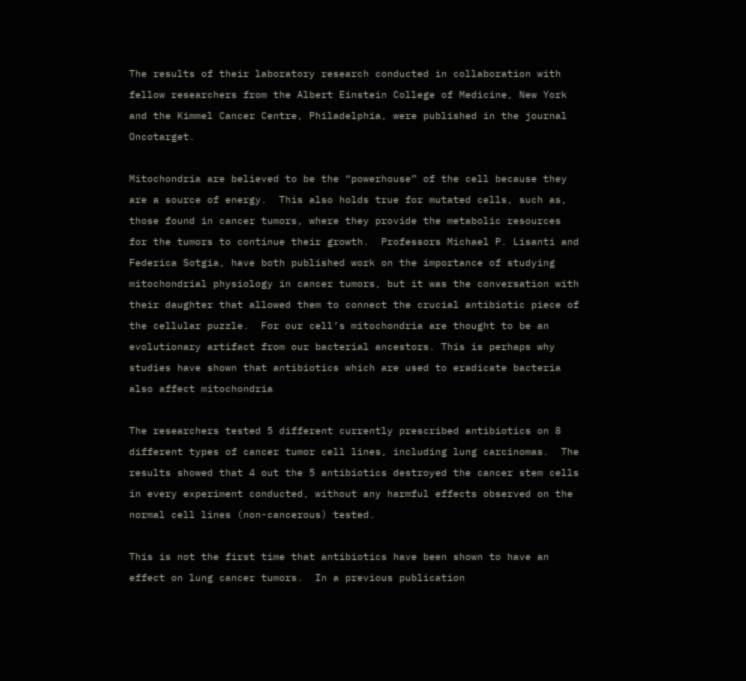The results of their laboratory research conducted in collaboration with fellow researchers from the Albert Einstein College of Medicine, New York and the Kimmel Cancer Centre, Philadelphia, were published in the journal Oncotarget.

Mitochondria are believed to be the “powerhouse” of the cell because they are a source of energy.  This also holds true for mutated cells, such as, those found in cancer tumors, where they provide the metabolic resources for the tumors to continue their growth.  Professors Michael P. Lisanti and Federica Sotgia, have both published work on the importance of studying mitochondrial physiology in cancer tumors, but it was the conversation with their daughter that allowed them to connect the crucial antibiotic piece of the cellular puzzle.  For our cell’s mitochondria are thought to be an evolutionary artifact from our bacterial ancestors. This is perhaps why studies have shown that antibiotics which are used to eradicate bacteria also affect mitochondria

The researchers tested 5 different currently prescribed antibiotics on 8 different types of cancer tumor cell lines, including lung carcinomas.  The results showed that 4 out the 5 antibiotics destroyed the cancer stem cells in every experiment conducted, without any harmful effects observed on the normal cell lines (non-cancerous) tested.

This is not the first time that antibiotics have been shown to have an effect on lung cancer tumors.  In a previous publication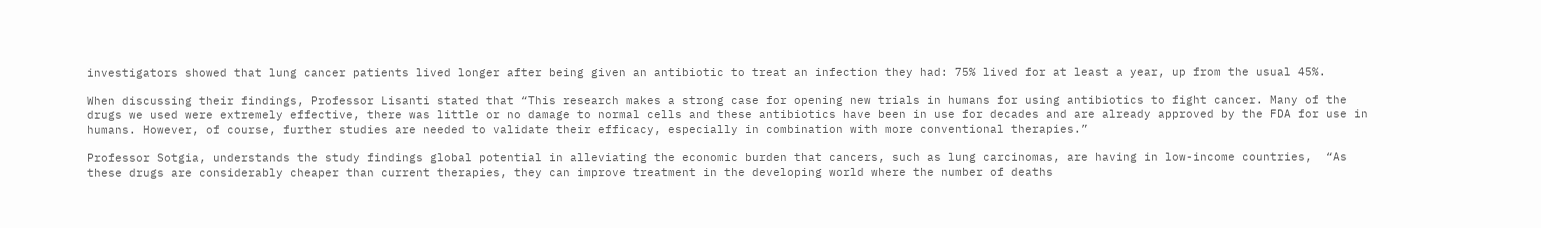investigators showed that lung cancer patients lived longer after being given an antibiotic to treat an infection they had: 75% lived for at least a year, up from the usual 45%.

When discussing their findings, Professor Lisanti stated that “This research makes a strong case for opening new trials in humans for using antibiotics to fight cancer. Many of the drugs we used were extremely effective, there was little or no damage to normal cells and these antibiotics have been in use for decades and are already approved by the FDA for use in humans. However, of course, further studies are needed to validate their efficacy, especially in combination with more conventional therapies.”

Professor Sotgia, understands the study findings global potential in alleviating the economic burden that cancers, such as lung carcinomas, are having in low-income countries,  “As these drugs are considerably cheaper than current therapies, they can improve treatment in the developing world where the number of deaths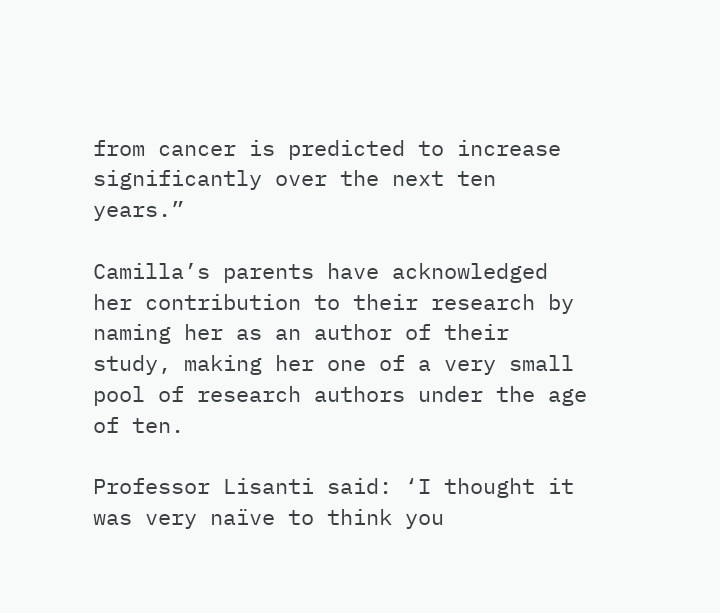from cancer is predicted to increase significantly over the next ten years.”

Camilla’s parents have acknowledged her contribution to their research by naming her as an author of their study, making her one of a very small pool of research authors under the age of ten.

Professor Lisanti said: ‘I thought it was very naïve to think you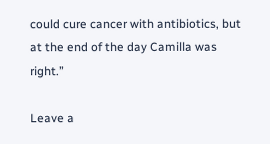could cure cancer with antibiotics, but at the end of the day Camilla was right.”

Leave a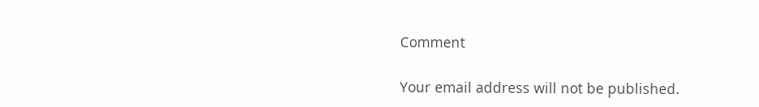Comment

Your email address will not be published.